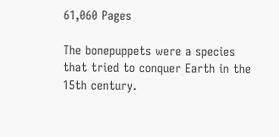61,060 Pages

The bonepuppets were a species that tried to conquer Earth in the 15th century.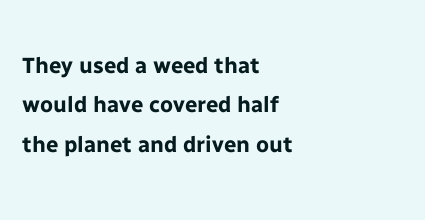They used a weed that would have covered half the planet and driven out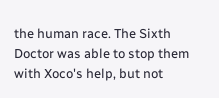the human race. The Sixth Doctor was able to stop them with Xoco's help, but not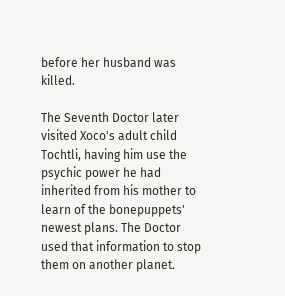before her husband was killed.

The Seventh Doctor later visited Xoco's adult child Tochtli, having him use the psychic power he had inherited from his mother to learn of the bonepuppets' newest plans. The Doctor used that information to stop them on another planet.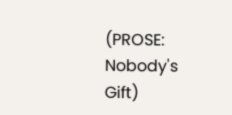(PROSE: Nobody's Gift)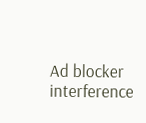Ad blocker interference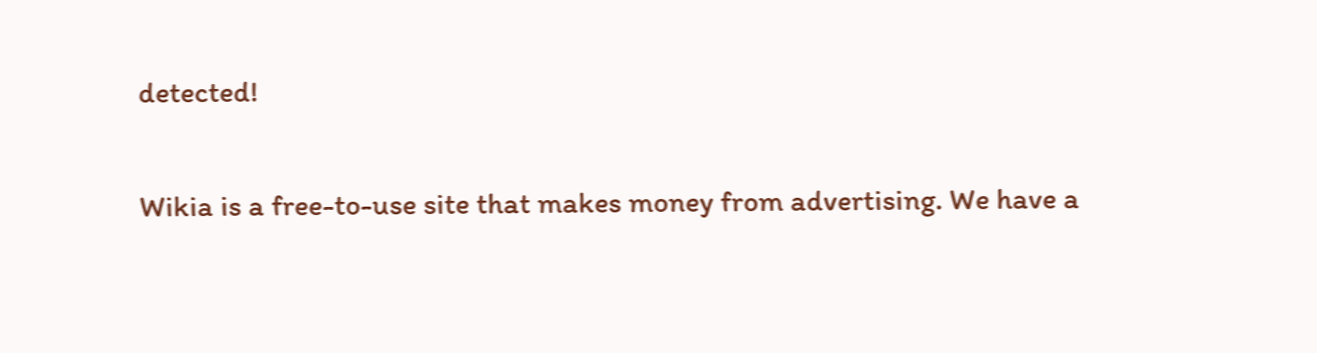detected!

Wikia is a free-to-use site that makes money from advertising. We have a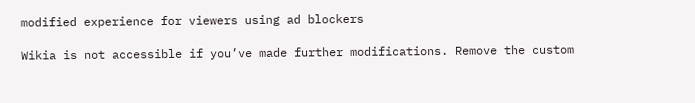modified experience for viewers using ad blockers

Wikia is not accessible if you’ve made further modifications. Remove the custom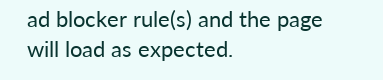ad blocker rule(s) and the page will load as expected.